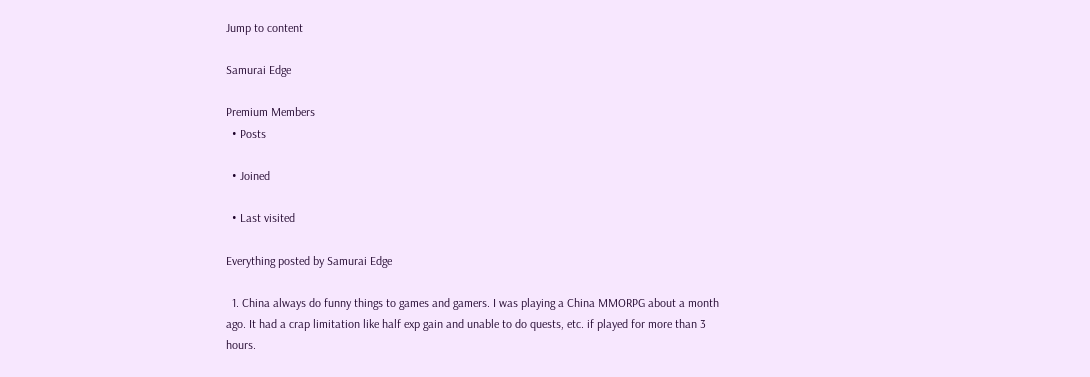Jump to content

Samurai Edge

Premium Members
  • Posts

  • Joined

  • Last visited

Everything posted by Samurai Edge

  1. China always do funny things to games and gamers. I was playing a China MMORPG about a month ago. It had a crap limitation like half exp gain and unable to do quests, etc. if played for more than 3 hours.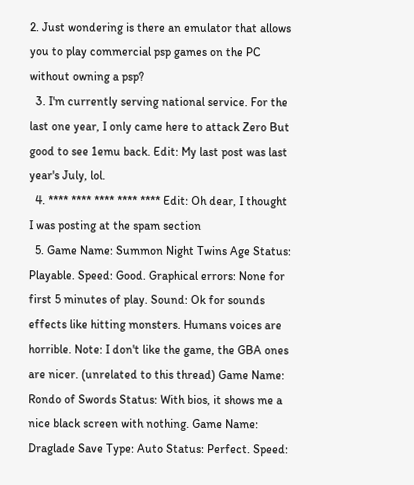2. Just wondering is there an emulator that allows you to play commercial psp games on the PC without owning a psp?
  3. I'm currently serving national service. For the last one year, I only came here to attack Zero But good to see 1emu back. Edit: My last post was last year's July, lol.
  4. **** **** **** **** **** Edit: Oh dear, I thought I was posting at the spam section
  5. Game Name: Summon Night Twins Age Status: Playable. Speed: Good. Graphical errors: None for first 5 minutes of play. Sound: Ok for sounds effects like hitting monsters. Humans voices are horrible. Note: I don't like the game, the GBA ones are nicer. (unrelated to this thread) Game Name: Rondo of Swords Status: With bios, it shows me a nice black screen with nothing. Game Name: Draglade Save Type: Auto Status: Perfect. Speed: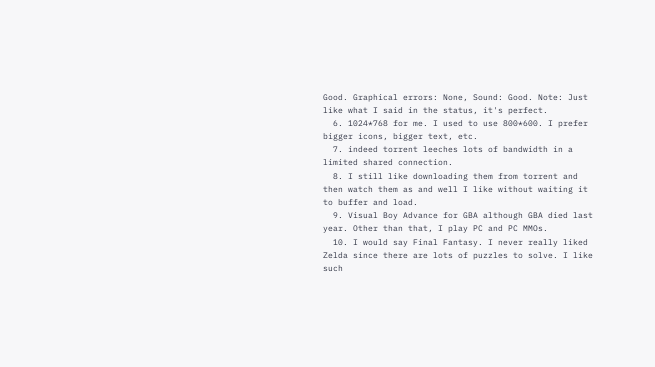Good. Graphical errors: None, Sound: Good. Note: Just like what I said in the status, it's perfect.
  6. 1024*768 for me. I used to use 800*600. I prefer bigger icons, bigger text, etc.
  7. indeed torrent leeches lots of bandwidth in a limited shared connection.
  8. I still like downloading them from torrent and then watch them as and well I like without waiting it to buffer and load.
  9. Visual Boy Advance for GBA although GBA died last year. Other than that, I play PC and PC MMOs.
  10. I would say Final Fantasy. I never really liked Zelda since there are lots of puzzles to solve. I like such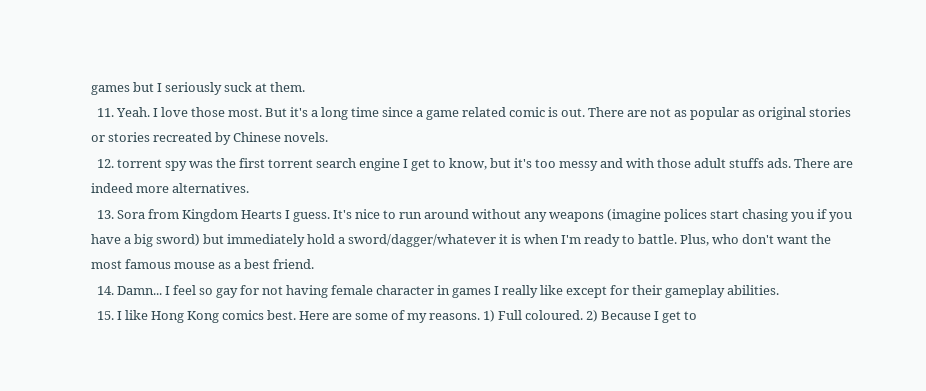games but I seriously suck at them.
  11. Yeah. I love those most. But it's a long time since a game related comic is out. There are not as popular as original stories or stories recreated by Chinese novels.
  12. torrent spy was the first torrent search engine I get to know, but it's too messy and with those adult stuffs ads. There are indeed more alternatives.
  13. Sora from Kingdom Hearts I guess. It's nice to run around without any weapons (imagine polices start chasing you if you have a big sword) but immediately hold a sword/dagger/whatever it is when I'm ready to battle. Plus, who don't want the most famous mouse as a best friend.
  14. Damn... I feel so gay for not having female character in games I really like except for their gameplay abilities.
  15. I like Hong Kong comics best. Here are some of my reasons. 1) Full coloured. 2) Because I get to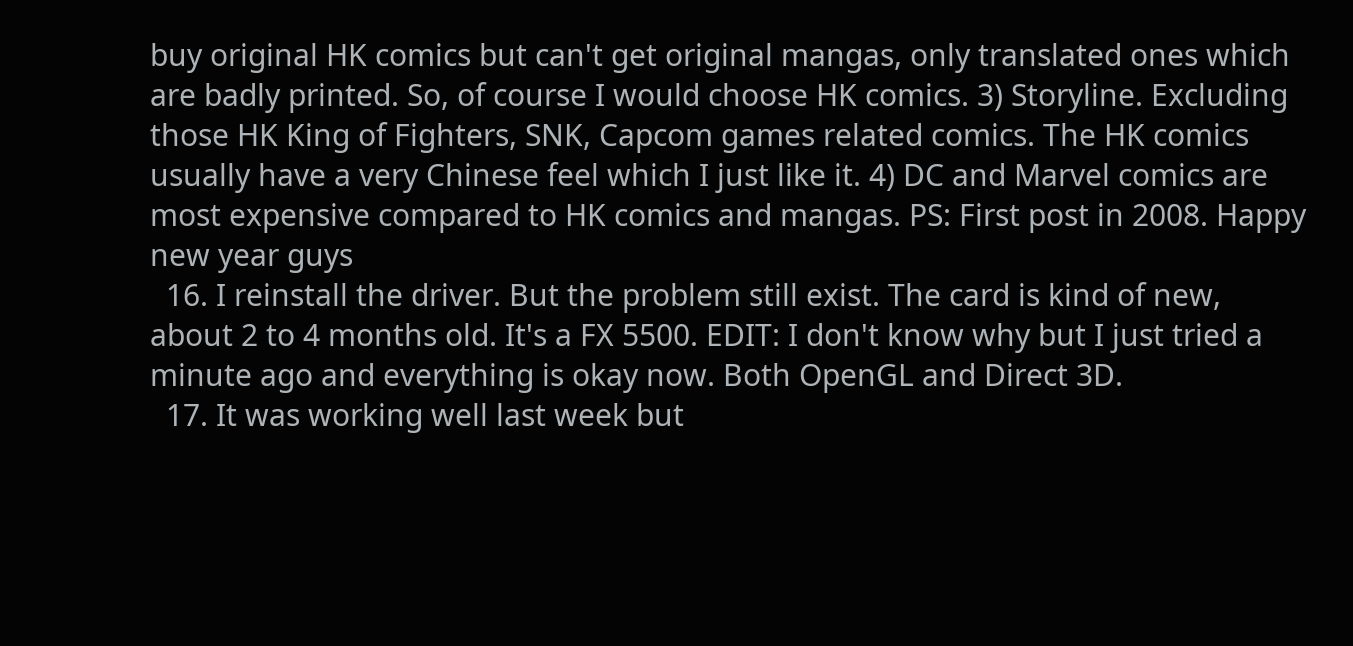buy original HK comics but can't get original mangas, only translated ones which are badly printed. So, of course I would choose HK comics. 3) Storyline. Excluding those HK King of Fighters, SNK, Capcom games related comics. The HK comics usually have a very Chinese feel which I just like it. 4) DC and Marvel comics are most expensive compared to HK comics and mangas. PS: First post in 2008. Happy new year guys
  16. I reinstall the driver. But the problem still exist. The card is kind of new, about 2 to 4 months old. It's a FX 5500. EDIT: I don't know why but I just tried a minute ago and everything is okay now. Both OpenGL and Direct 3D.
  17. It was working well last week but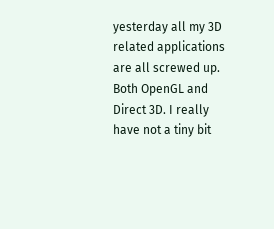yesterday all my 3D related applications are all screwed up. Both OpenGL and Direct 3D. I really have not a tiny bit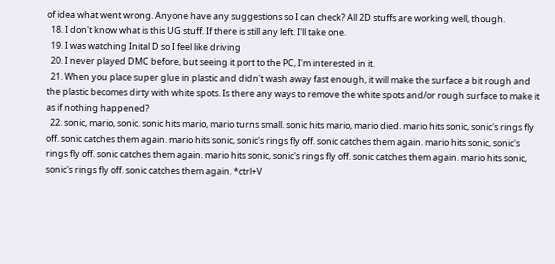of idea what went wrong. Anyone have any suggestions so I can check? All 2D stuffs are working well, though.
  18. I don't know what is this UG stuff. If there is still any left. I'll take one.
  19. I was watching Inital D so I feel like driving
  20. I never played DMC before, but seeing it port to the PC, I'm interested in it.
  21. When you place super glue in plastic and didn't wash away fast enough, it will make the surface a bit rough and the plastic becomes dirty with white spots. Is there any ways to remove the white spots and/or rough surface to make it as if nothing happened?
  22. sonic, mario, sonic. sonic hits mario, mario turns small. sonic hits mario, mario died. mario hits sonic, sonic's rings fly off. sonic catches them again. mario hits sonic, sonic's rings fly off. sonic catches them again. mario hits sonic, sonic's rings fly off. sonic catches them again. mario hits sonic, sonic's rings fly off. sonic catches them again. mario hits sonic, sonic's rings fly off. sonic catches them again. *ctrl+V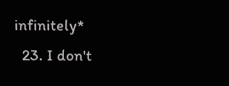infinitely*
  23. I don't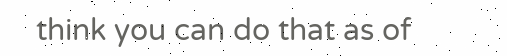think you can do that as of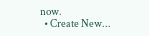now.
  • Create New...